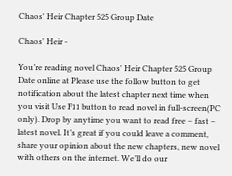Chaos' Heir Chapter 525 Group Date

Chaos' Heir -

You’re reading novel Chaos' Heir Chapter 525 Group Date online at Please use the follow button to get notification about the latest chapter next time when you visit Use F11 button to read novel in full-screen(PC only). Drop by anytime you want to read free – fast – latest novel. It’s great if you could leave a comment, share your opinion about the new chapters, new novel with others on the internet. We’ll do our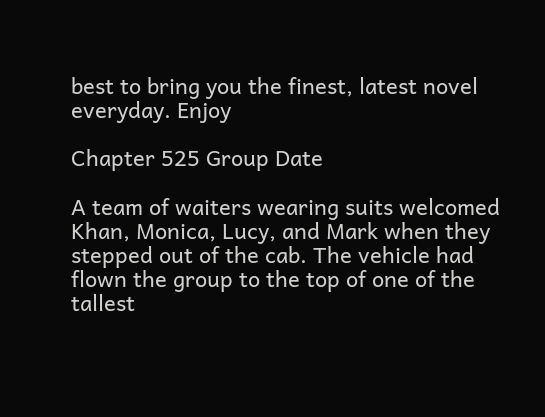best to bring you the finest, latest novel everyday. Enjoy

Chapter 525 Group Date

A team of waiters wearing suits welcomed Khan, Monica, Lucy, and Mark when they stepped out of the cab. The vehicle had flown the group to the top of one of the tallest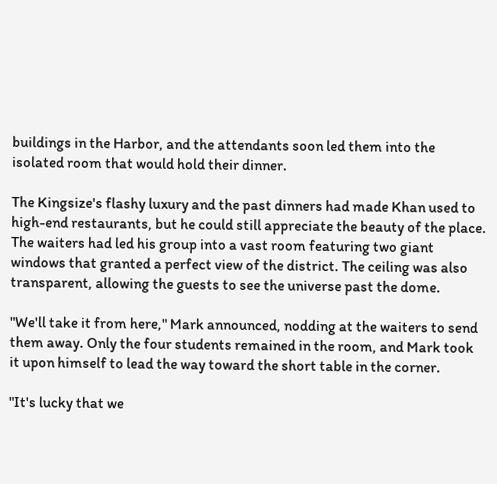buildings in the Harbor, and the attendants soon led them into the isolated room that would hold their dinner.

The Kingsize's flashy luxury and the past dinners had made Khan used to high-end restaurants, but he could still appreciate the beauty of the place. The waiters had led his group into a vast room featuring two giant windows that granted a perfect view of the district. The ceiling was also transparent, allowing the guests to see the universe past the dome.

"We'll take it from here," Mark announced, nodding at the waiters to send them away. Only the four students remained in the room, and Mark took it upon himself to lead the way toward the short table in the corner.

"It's lucky that we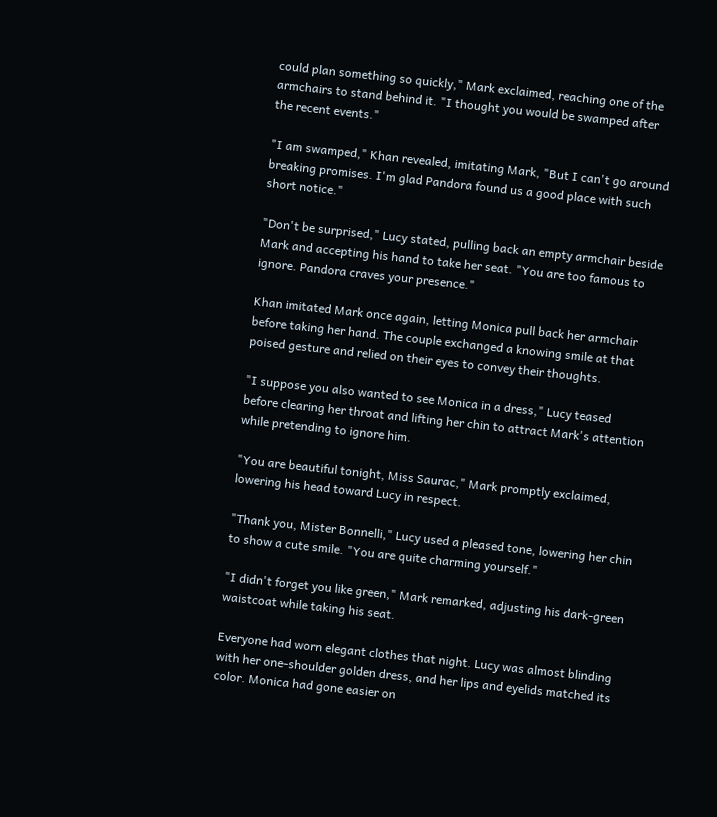could plan something so quickly," Mark exclaimed, reaching one of the armchairs to stand behind it. "I thought you would be swamped after the recent events."

"I am swamped," Khan revealed, imitating Mark, "But I can't go around breaking promises. I'm glad Pandora found us a good place with such short notice."

"Don't be surprised," Lucy stated, pulling back an empty armchair beside Mark and accepting his hand to take her seat. "You are too famous to ignore. Pandora craves your presence."

Khan imitated Mark once again, letting Monica pull back her armchair before taking her hand. The couple exchanged a knowing smile at that poised gesture and relied on their eyes to convey their thoughts.

"I suppose you also wanted to see Monica in a dress," Lucy teased before clearing her throat and lifting her chin to attract Mark's attention while pretending to ignore him.

"You are beautiful tonight, Miss Saurac," Mark promptly exclaimed, lowering his head toward Lucy in respect.

"Thank you, Mister Bonnelli," Lucy used a pleased tone, lowering her chin to show a cute smile. "You are quite charming yourself."

"I didn't forget you like green," Mark remarked, adjusting his dark-green waistcoat while taking his seat.

Everyone had worn elegant clothes that night. Lucy was almost blinding with her one-shoulder golden dress, and her lips and eyelids matched its color. Monica had gone easier on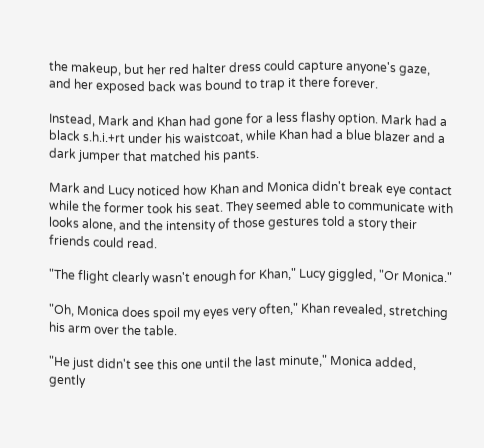the makeup, but her red halter dress could capture anyone's gaze, and her exposed back was bound to trap it there forever.

Instead, Mark and Khan had gone for a less flashy option. Mark had a black s.h.i.+rt under his waistcoat, while Khan had a blue blazer and a dark jumper that matched his pants.

Mark and Lucy noticed how Khan and Monica didn't break eye contact while the former took his seat. They seemed able to communicate with looks alone, and the intensity of those gestures told a story their friends could read.

"The flight clearly wasn't enough for Khan," Lucy giggled, "Or Monica."

"Oh, Monica does spoil my eyes very often," Khan revealed, stretching his arm over the table.

"He just didn't see this one until the last minute," Monica added, gently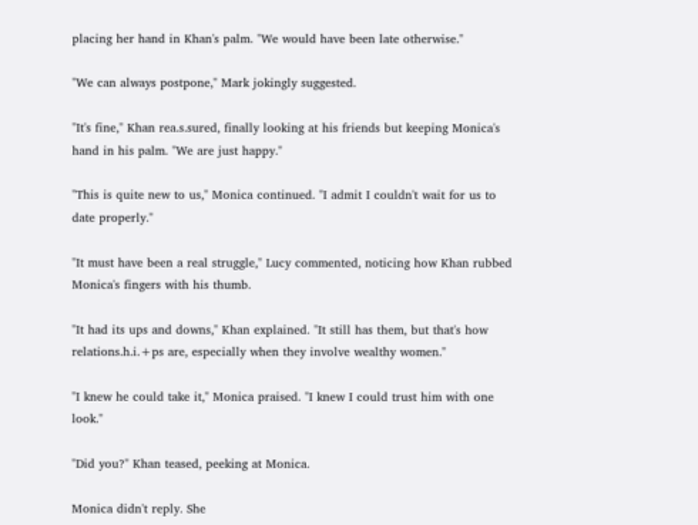placing her hand in Khan's palm. "We would have been late otherwise."

"We can always postpone," Mark jokingly suggested.

"It's fine," Khan rea.s.sured, finally looking at his friends but keeping Monica's hand in his palm. "We are just happy."

"This is quite new to us," Monica continued. "I admit I couldn't wait for us to date properly."

"It must have been a real struggle," Lucy commented, noticing how Khan rubbed Monica's fingers with his thumb.

"It had its ups and downs," Khan explained. "It still has them, but that's how relations.h.i.+ps are, especially when they involve wealthy women."

"I knew he could take it," Monica praised. "I knew I could trust him with one look."

"Did you?" Khan teased, peeking at Monica.

Monica didn't reply. She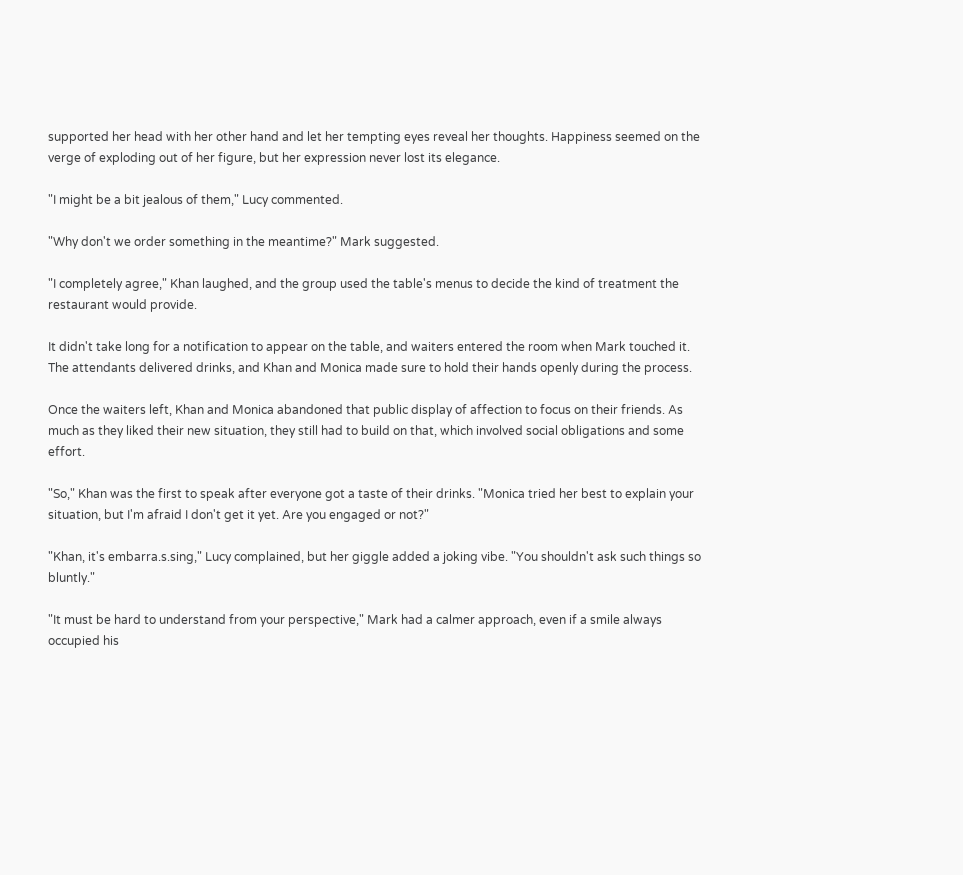supported her head with her other hand and let her tempting eyes reveal her thoughts. Happiness seemed on the verge of exploding out of her figure, but her expression never lost its elegance.

"I might be a bit jealous of them," Lucy commented.

"Why don't we order something in the meantime?" Mark suggested.

"I completely agree," Khan laughed, and the group used the table's menus to decide the kind of treatment the restaurant would provide.

It didn't take long for a notification to appear on the table, and waiters entered the room when Mark touched it. The attendants delivered drinks, and Khan and Monica made sure to hold their hands openly during the process.

Once the waiters left, Khan and Monica abandoned that public display of affection to focus on their friends. As much as they liked their new situation, they still had to build on that, which involved social obligations and some effort.

"So," Khan was the first to speak after everyone got a taste of their drinks. "Monica tried her best to explain your situation, but I'm afraid I don't get it yet. Are you engaged or not?"

"Khan, it's embarra.s.sing," Lucy complained, but her giggle added a joking vibe. "You shouldn't ask such things so bluntly."

"It must be hard to understand from your perspective," Mark had a calmer approach, even if a smile always occupied his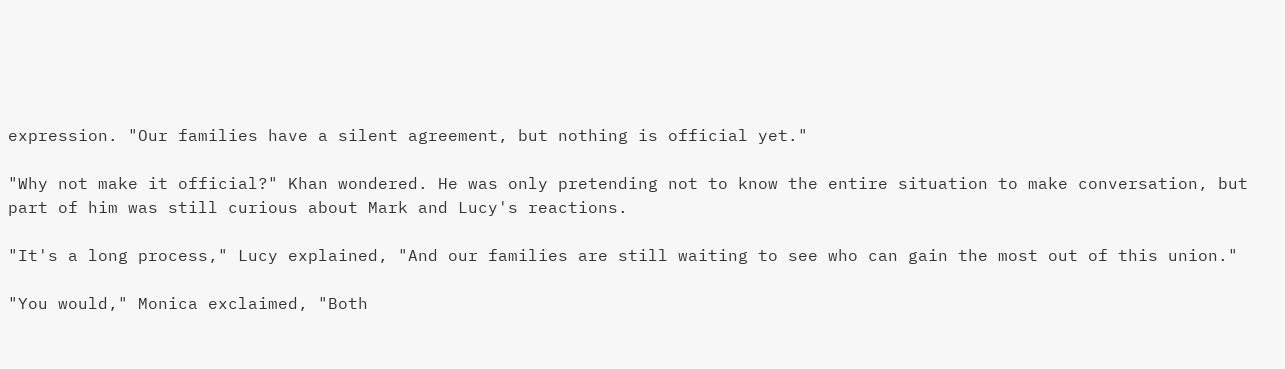expression. "Our families have a silent agreement, but nothing is official yet."

"Why not make it official?" Khan wondered. He was only pretending not to know the entire situation to make conversation, but part of him was still curious about Mark and Lucy's reactions.

"It's a long process," Lucy explained, "And our families are still waiting to see who can gain the most out of this union."

"You would," Monica exclaimed, "Both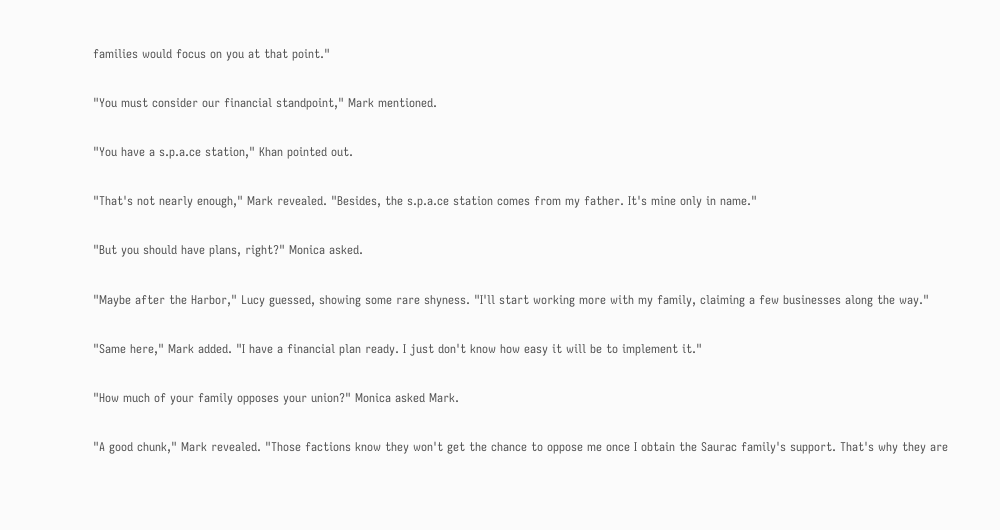families would focus on you at that point."

"You must consider our financial standpoint," Mark mentioned.

"You have a s.p.a.ce station," Khan pointed out.

"That's not nearly enough," Mark revealed. "Besides, the s.p.a.ce station comes from my father. It's mine only in name."

"But you should have plans, right?" Monica asked.

"Maybe after the Harbor," Lucy guessed, showing some rare shyness. "I'll start working more with my family, claiming a few businesses along the way."

"Same here," Mark added. "I have a financial plan ready. I just don't know how easy it will be to implement it."

"How much of your family opposes your union?" Monica asked Mark.

"A good chunk," Mark revealed. "Those factions know they won't get the chance to oppose me once I obtain the Saurac family's support. That's why they are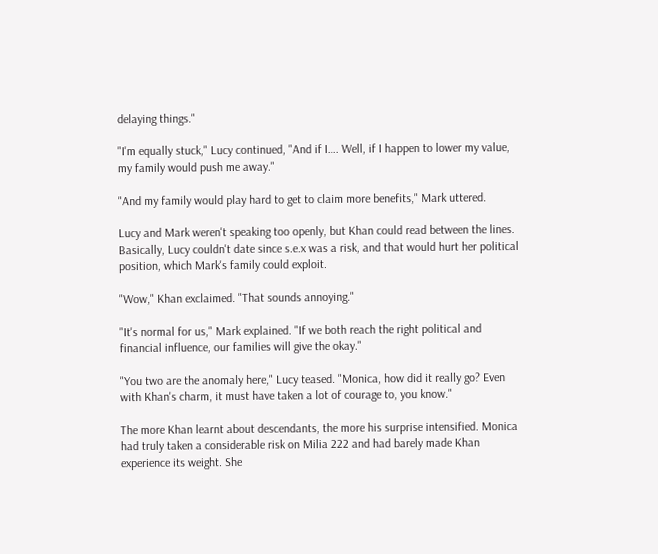delaying things."

"I'm equally stuck," Lucy continued, "And if I…. Well, if I happen to lower my value, my family would push me away."

"And my family would play hard to get to claim more benefits," Mark uttered.

Lucy and Mark weren't speaking too openly, but Khan could read between the lines. Basically, Lucy couldn't date since s.e.x was a risk, and that would hurt her political position, which Mark's family could exploit.

"Wow," Khan exclaimed. "That sounds annoying."

"It's normal for us," Mark explained. "If we both reach the right political and financial influence, our families will give the okay."

"You two are the anomaly here," Lucy teased. "Monica, how did it really go? Even with Khan's charm, it must have taken a lot of courage to, you know."

The more Khan learnt about descendants, the more his surprise intensified. Monica had truly taken a considerable risk on Milia 222 and had barely made Khan experience its weight. She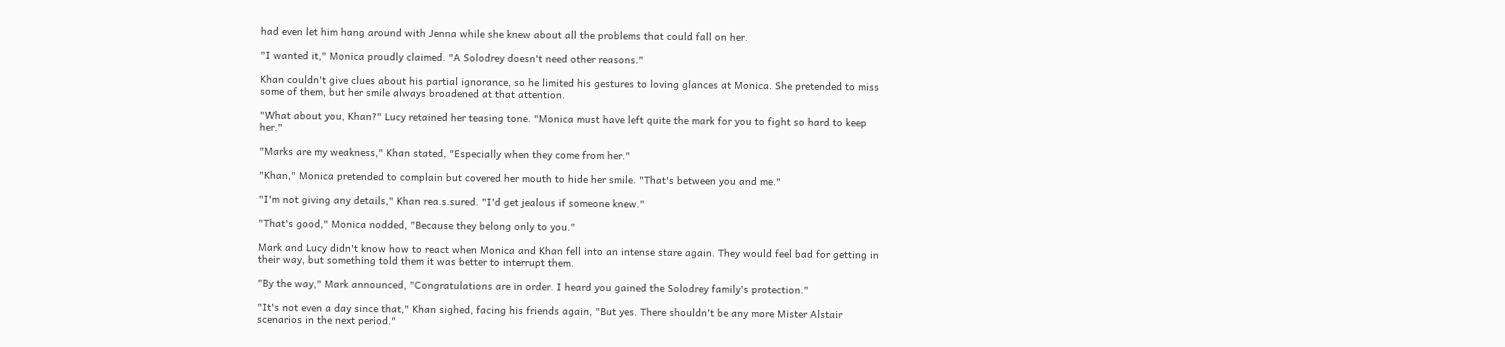had even let him hang around with Jenna while she knew about all the problems that could fall on her.

"I wanted it," Monica proudly claimed. "A Solodrey doesn't need other reasons."

Khan couldn't give clues about his partial ignorance, so he limited his gestures to loving glances at Monica. She pretended to miss some of them, but her smile always broadened at that attention.

"What about you, Khan?" Lucy retained her teasing tone. "Monica must have left quite the mark for you to fight so hard to keep her."

"Marks are my weakness," Khan stated, "Especially when they come from her."

"Khan," Monica pretended to complain but covered her mouth to hide her smile. "That's between you and me."

"I'm not giving any details," Khan rea.s.sured. "I'd get jealous if someone knew."

"That's good," Monica nodded, "Because they belong only to you."

Mark and Lucy didn't know how to react when Monica and Khan fell into an intense stare again. They would feel bad for getting in their way, but something told them it was better to interrupt them.

"By the way," Mark announced, "Congratulations are in order. I heard you gained the Solodrey family's protection."

"It's not even a day since that," Khan sighed, facing his friends again, "But yes. There shouldn't be any more Mister Alstair scenarios in the next period."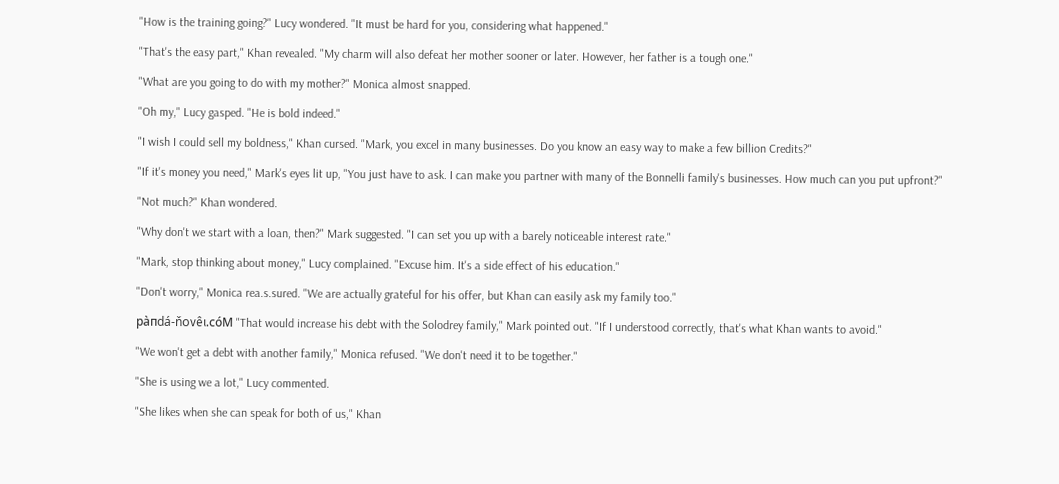"How is the training going?" Lucy wondered. "It must be hard for you, considering what happened."

"That's the easy part," Khan revealed. "My charm will also defeat her mother sooner or later. However, her father is a tough one."

"What are you going to do with my mother?" Monica almost snapped.

"Oh my," Lucy gasped. "He is bold indeed."

"I wish I could sell my boldness," Khan cursed. "Mark, you excel in many businesses. Do you know an easy way to make a few billion Credits?"

"If it's money you need," Mark's eyes lit up, "You just have to ask. I can make you partner with many of the Bonnelli family's businesses. How much can you put upfront?"

"Not much?" Khan wondered.

"Why don't we start with a loan, then?" Mark suggested. "I can set you up with a barely noticeable interest rate."

"Mark, stop thinking about money," Lucy complained. "Excuse him. It's a side effect of his education."

"Don't worry," Monica rea.s.sured. "We are actually grateful for his offer, but Khan can easily ask my family too."

pàпdá-ňᴏνêι.сóМ "That would increase his debt with the Solodrey family," Mark pointed out. "If I understood correctly, that's what Khan wants to avoid."

"We won't get a debt with another family," Monica refused. "We don't need it to be together."

"She is using we a lot," Lucy commented.

"She likes when she can speak for both of us," Khan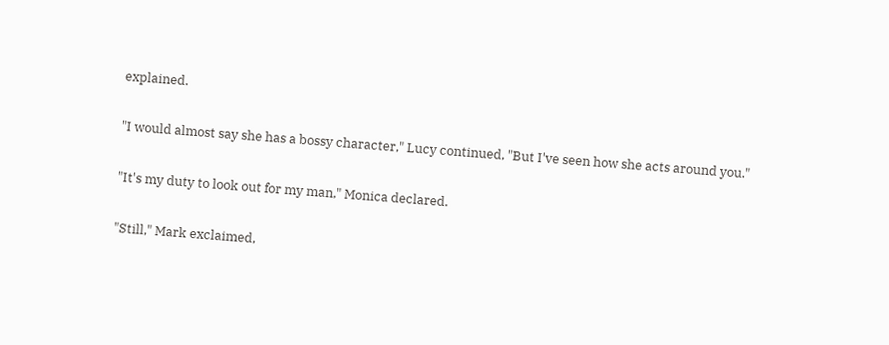explained.

"I would almost say she has a bossy character," Lucy continued, "But I've seen how she acts around you."

"It's my duty to look out for my man," Monica declared.

"Still," Mark exclaimed,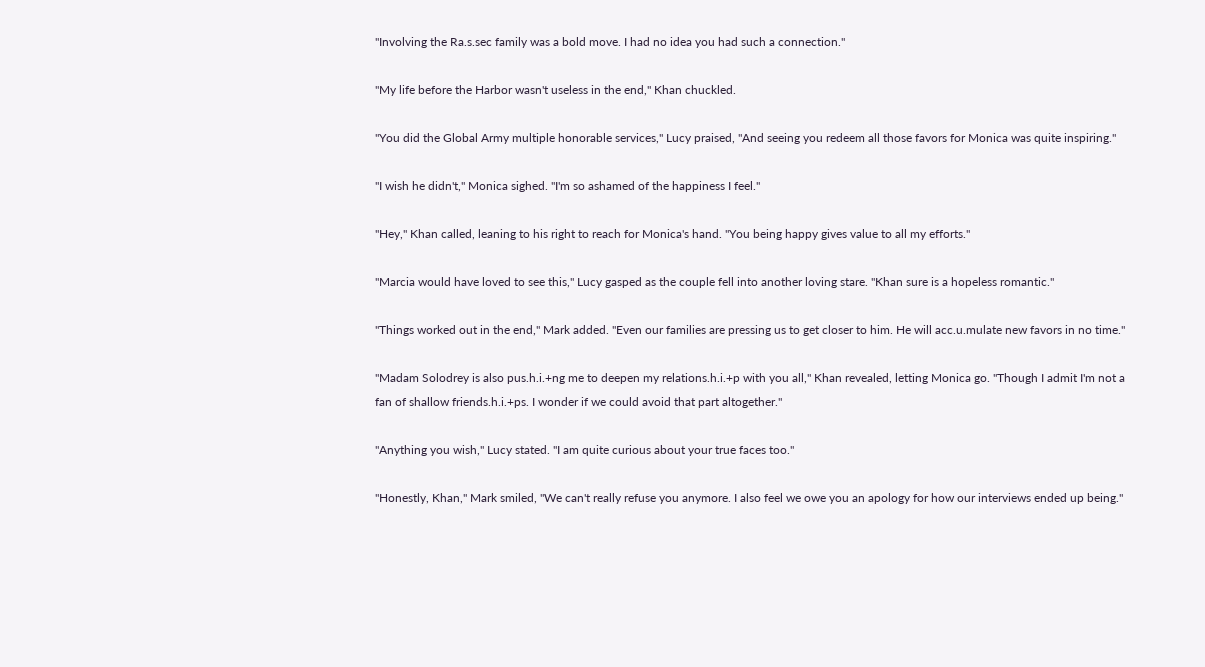"Involving the Ra.s.sec family was a bold move. I had no idea you had such a connection."

"My life before the Harbor wasn't useless in the end," Khan chuckled.

"You did the Global Army multiple honorable services," Lucy praised, "And seeing you redeem all those favors for Monica was quite inspiring."

"I wish he didn't," Monica sighed. "I'm so ashamed of the happiness I feel."

"Hey," Khan called, leaning to his right to reach for Monica's hand. "You being happy gives value to all my efforts."

"Marcia would have loved to see this," Lucy gasped as the couple fell into another loving stare. "Khan sure is a hopeless romantic."

"Things worked out in the end," Mark added. "Even our families are pressing us to get closer to him. He will acc.u.mulate new favors in no time."

"Madam Solodrey is also pus.h.i.+ng me to deepen my relations.h.i.+p with you all," Khan revealed, letting Monica go. "Though I admit I'm not a fan of shallow friends.h.i.+ps. I wonder if we could avoid that part altogether."

"Anything you wish," Lucy stated. "I am quite curious about your true faces too."

"Honestly, Khan," Mark smiled, "We can't really refuse you anymore. I also feel we owe you an apology for how our interviews ended up being."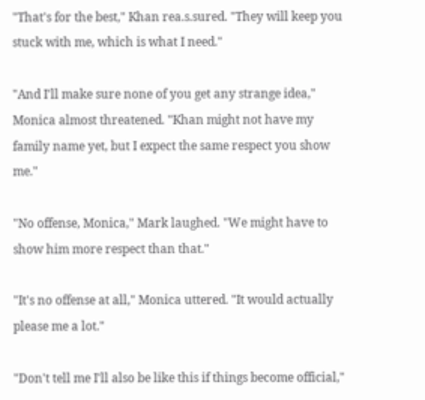"That's for the best," Khan rea.s.sured. "They will keep you stuck with me, which is what I need."

"And I'll make sure none of you get any strange idea," Monica almost threatened. "Khan might not have my family name yet, but I expect the same respect you show me."

"No offense, Monica," Mark laughed. "We might have to show him more respect than that."

"It's no offense at all," Monica uttered. "It would actually please me a lot."

"Don't tell me I'll also be like this if things become official,"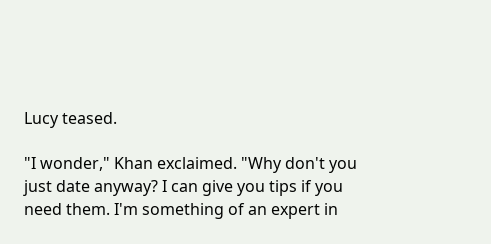Lucy teased.

"I wonder," Khan exclaimed. "Why don't you just date anyway? I can give you tips if you need them. I'm something of an expert in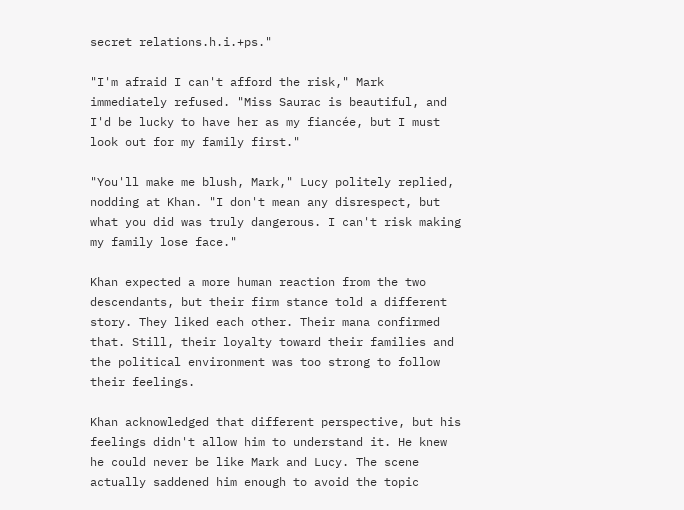secret relations.h.i.+ps."

"I'm afraid I can't afford the risk," Mark immediately refused. "Miss Saurac is beautiful, and I'd be lucky to have her as my fiancée, but I must look out for my family first."

"You'll make me blush, Mark," Lucy politely replied, nodding at Khan. "I don't mean any disrespect, but what you did was truly dangerous. I can't risk making my family lose face."

Khan expected a more human reaction from the two descendants, but their firm stance told a different story. They liked each other. Their mana confirmed that. Still, their loyalty toward their families and the political environment was too strong to follow their feelings.

Khan acknowledged that different perspective, but his feelings didn't allow him to understand it. He knew he could never be like Mark and Lucy. The scene actually saddened him enough to avoid the topic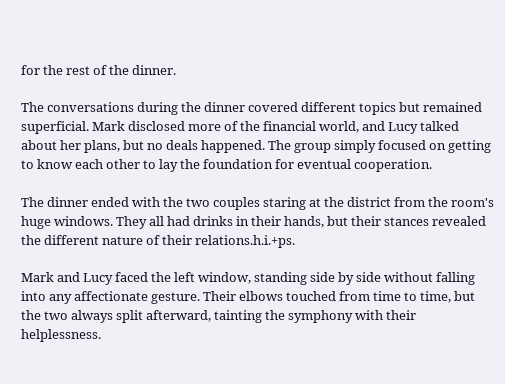for the rest of the dinner.

The conversations during the dinner covered different topics but remained superficial. Mark disclosed more of the financial world, and Lucy talked about her plans, but no deals happened. The group simply focused on getting to know each other to lay the foundation for eventual cooperation.

The dinner ended with the two couples staring at the district from the room's huge windows. They all had drinks in their hands, but their stances revealed the different nature of their relations.h.i.+ps.

Mark and Lucy faced the left window, standing side by side without falling into any affectionate gesture. Their elbows touched from time to time, but the two always split afterward, tainting the symphony with their helplessness.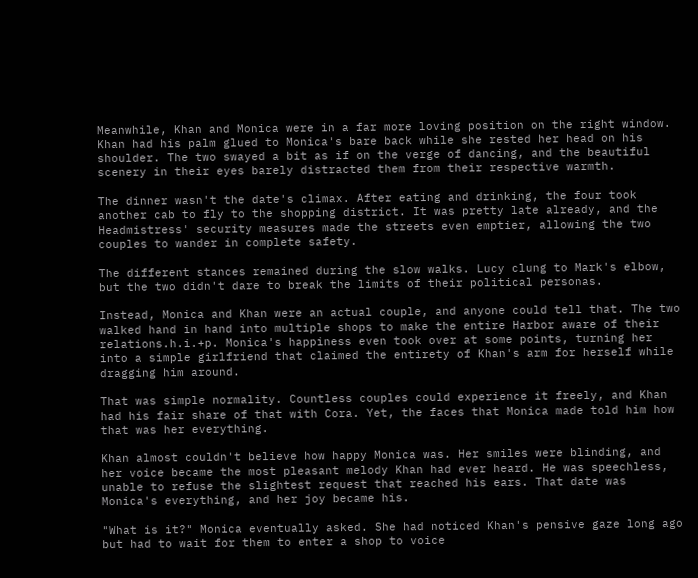Meanwhile, Khan and Monica were in a far more loving position on the right window. Khan had his palm glued to Monica's bare back while she rested her head on his shoulder. The two swayed a bit as if on the verge of dancing, and the beautiful scenery in their eyes barely distracted them from their respective warmth.

The dinner wasn't the date's climax. After eating and drinking, the four took another cab to fly to the shopping district. It was pretty late already, and the Headmistress' security measures made the streets even emptier, allowing the two couples to wander in complete safety.

The different stances remained during the slow walks. Lucy clung to Mark's elbow, but the two didn't dare to break the limits of their political personas.

Instead, Monica and Khan were an actual couple, and anyone could tell that. The two walked hand in hand into multiple shops to make the entire Harbor aware of their relations.h.i.+p. Monica's happiness even took over at some points, turning her into a simple girlfriend that claimed the entirety of Khan's arm for herself while dragging him around.

That was simple normality. Countless couples could experience it freely, and Khan had his fair share of that with Cora. Yet, the faces that Monica made told him how that was her everything.

Khan almost couldn't believe how happy Monica was. Her smiles were blinding, and her voice became the most pleasant melody Khan had ever heard. He was speechless, unable to refuse the slightest request that reached his ears. That date was Monica's everything, and her joy became his.

"What is it?" Monica eventually asked. She had noticed Khan's pensive gaze long ago but had to wait for them to enter a shop to voice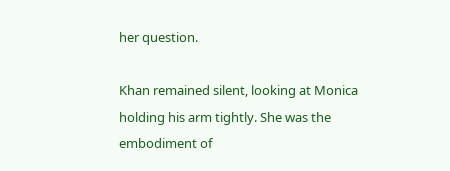her question.

Khan remained silent, looking at Monica holding his arm tightly. She was the embodiment of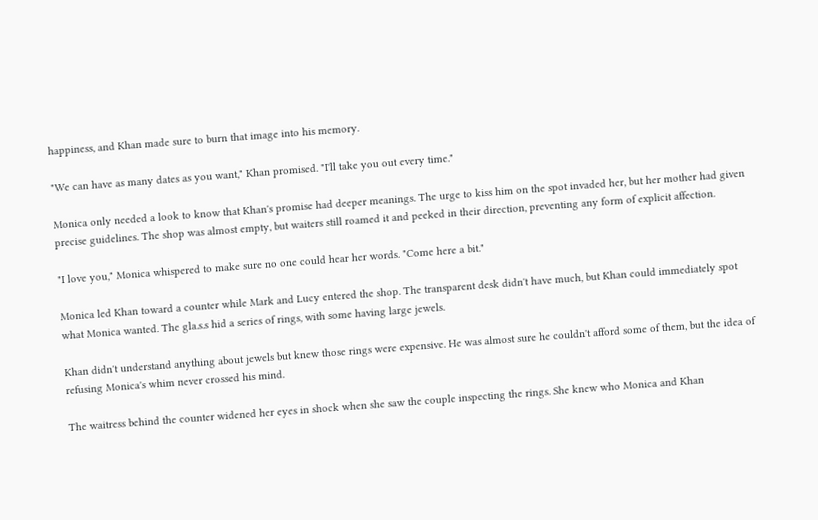happiness, and Khan made sure to burn that image into his memory.

"We can have as many dates as you want," Khan promised. "I'll take you out every time."

Monica only needed a look to know that Khan's promise had deeper meanings. The urge to kiss him on the spot invaded her, but her mother had given precise guidelines. The shop was almost empty, but waiters still roamed it and peeked in their direction, preventing any form of explicit affection.

"I love you," Monica whispered to make sure no one could hear her words. "Come here a bit."

Monica led Khan toward a counter while Mark and Lucy entered the shop. The transparent desk didn't have much, but Khan could immediately spot what Monica wanted. The gla.s.s hid a series of rings, with some having large jewels.

Khan didn't understand anything about jewels but knew those rings were expensive. He was almost sure he couldn't afford some of them, but the idea of refusing Monica's whim never crossed his mind.

The waitress behind the counter widened her eyes in shock when she saw the couple inspecting the rings. She knew who Monica and Khan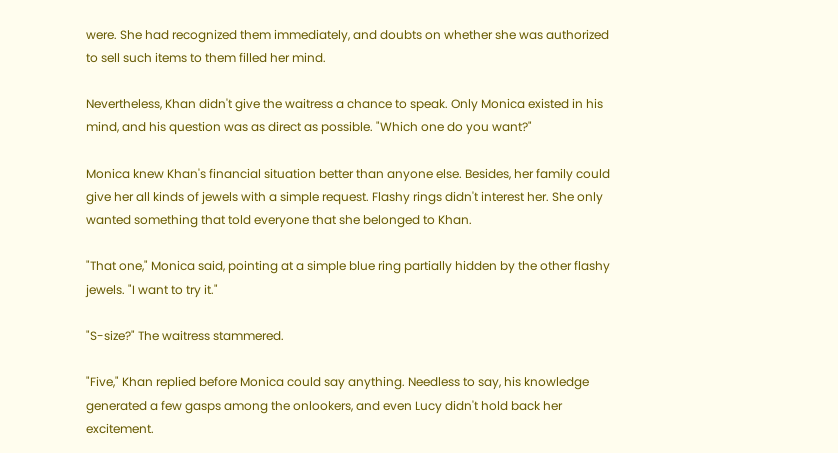were. She had recognized them immediately, and doubts on whether she was authorized to sell such items to them filled her mind.

Nevertheless, Khan didn't give the waitress a chance to speak. Only Monica existed in his mind, and his question was as direct as possible. "Which one do you want?"

Monica knew Khan's financial situation better than anyone else. Besides, her family could give her all kinds of jewels with a simple request. Flashy rings didn't interest her. She only wanted something that told everyone that she belonged to Khan.

"That one," Monica said, pointing at a simple blue ring partially hidden by the other flashy jewels. "I want to try it."

"S-size?" The waitress stammered.

"Five," Khan replied before Monica could say anything. Needless to say, his knowledge generated a few gasps among the onlookers, and even Lucy didn't hold back her excitement.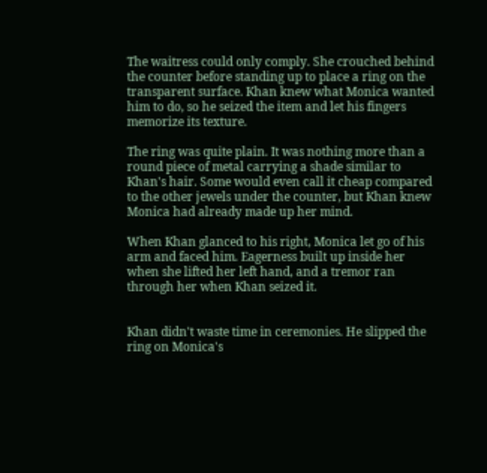The waitress could only comply. She crouched behind the counter before standing up to place a ring on the transparent surface. Khan knew what Monica wanted him to do, so he seized the item and let his fingers memorize its texture.

The ring was quite plain. It was nothing more than a round piece of metal carrying a shade similar to Khan's hair. Some would even call it cheap compared to the other jewels under the counter, but Khan knew Monica had already made up her mind.

When Khan glanced to his right, Monica let go of his arm and faced him. Eagerness built up inside her when she lifted her left hand, and a tremor ran through her when Khan seized it.


Khan didn't waste time in ceremonies. He slipped the ring on Monica's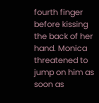fourth finger before kissing the back of her hand. Monica threatened to jump on him as soon as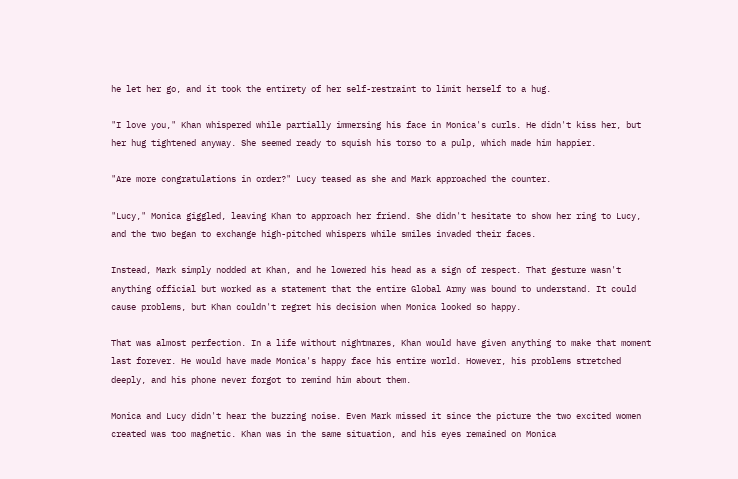he let her go, and it took the entirety of her self-restraint to limit herself to a hug.

"I love you," Khan whispered while partially immersing his face in Monica's curls. He didn't kiss her, but her hug tightened anyway. She seemed ready to squish his torso to a pulp, which made him happier.

"Are more congratulations in order?" Lucy teased as she and Mark approached the counter.

"Lucy," Monica giggled, leaving Khan to approach her friend. She didn't hesitate to show her ring to Lucy, and the two began to exchange high-pitched whispers while smiles invaded their faces.

Instead, Mark simply nodded at Khan, and he lowered his head as a sign of respect. That gesture wasn't anything official but worked as a statement that the entire Global Army was bound to understand. It could cause problems, but Khan couldn't regret his decision when Monica looked so happy.

That was almost perfection. In a life without nightmares, Khan would have given anything to make that moment last forever. He would have made Monica's happy face his entire world. However, his problems stretched deeply, and his phone never forgot to remind him about them.

Monica and Lucy didn't hear the buzzing noise. Even Mark missed it since the picture the two excited women created was too magnetic. Khan was in the same situation, and his eyes remained on Monica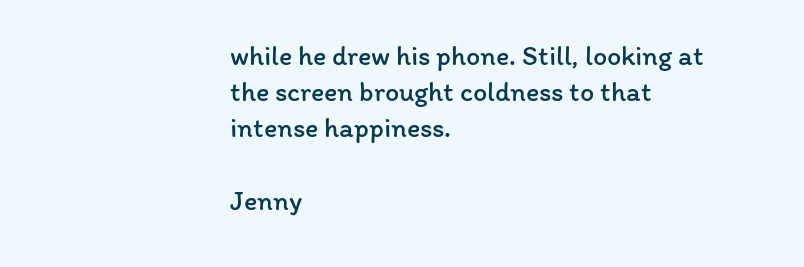while he drew his phone. Still, looking at the screen brought coldness to that intense happiness.

Jenny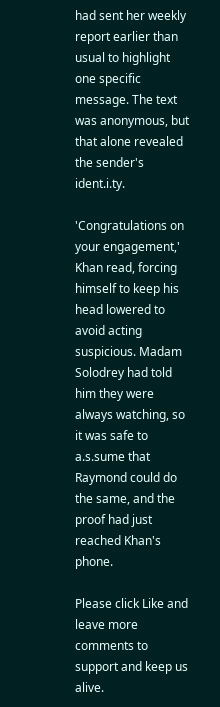had sent her weekly report earlier than usual to highlight one specific message. The text was anonymous, but that alone revealed the sender's ident.i.ty.

'Congratulations on your engagement,' Khan read, forcing himself to keep his head lowered to avoid acting suspicious. Madam Solodrey had told him they were always watching, so it was safe to a.s.sume that Raymond could do the same, and the proof had just reached Khan's phone.

Please click Like and leave more comments to support and keep us alive.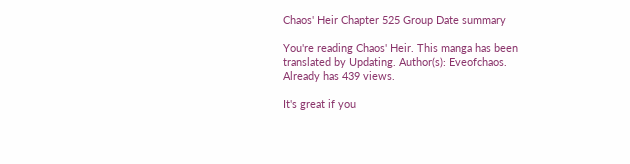Chaos' Heir Chapter 525 Group Date summary

You're reading Chaos' Heir. This manga has been translated by Updating. Author(s): Eveofchaos. Already has 439 views.

It's great if you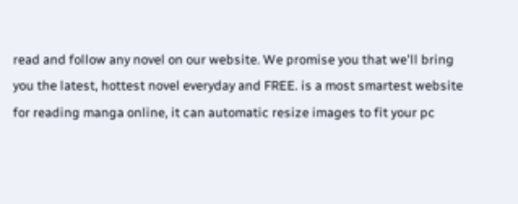read and follow any novel on our website. We promise you that we'll bring you the latest, hottest novel everyday and FREE. is a most smartest website for reading manga online, it can automatic resize images to fit your pc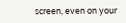screen, even on your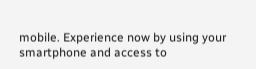mobile. Experience now by using your smartphone and access to